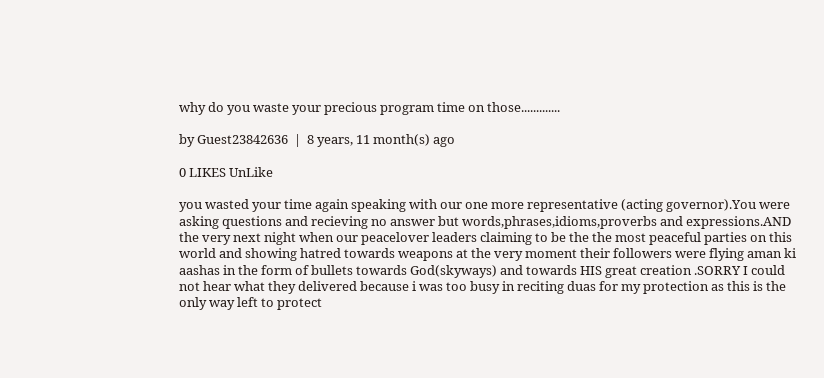why do you waste your precious program time on those.............

by Guest23842636  |  8 years, 11 month(s) ago

0 LIKES UnLike

you wasted your time again speaking with our one more representative (acting governor).You were asking questions and recieving no answer but words,phrases,idioms,proverbs and expressions.AND the very next night when our peacelover leaders claiming to be the the most peaceful parties on this world and showing hatred towards weapons at the very moment their followers were flying aman ki aashas in the form of bullets towards God(skyways) and towards HIS great creation .SORRY I could not hear what they delivered because i was too busy in reciting duas for my protection as this is the only way left to protect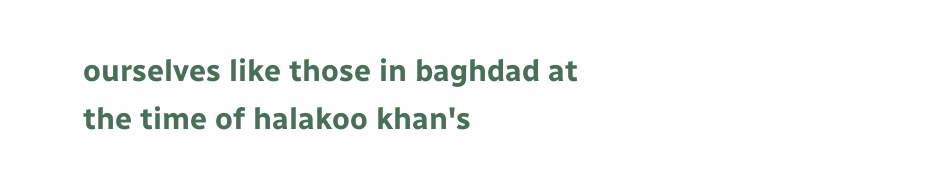ourselves like those in baghdad at the time of halakoo khan's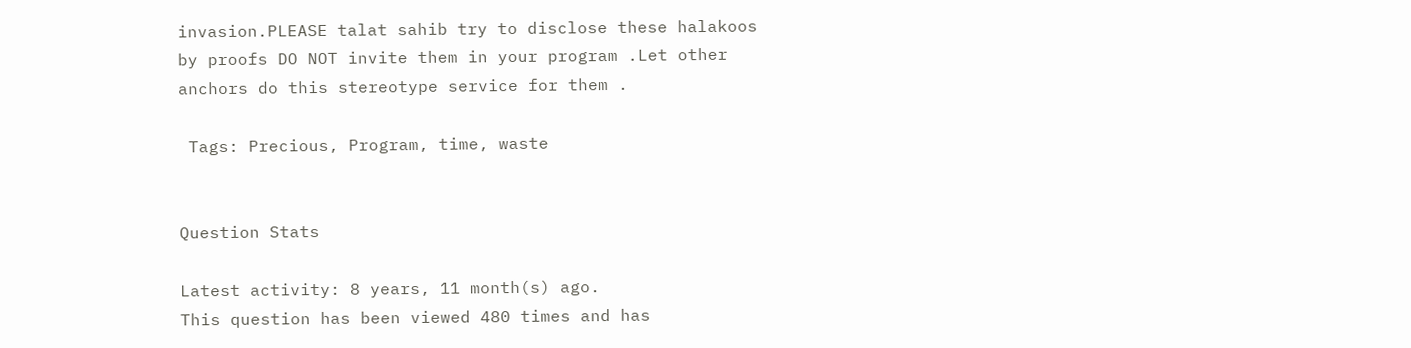invasion.PLEASE talat sahib try to disclose these halakoos by proofs DO NOT invite them in your program .Let other anchors do this stereotype service for them .

 Tags: Precious, Program, time, waste


Question Stats

Latest activity: 8 years, 11 month(s) ago.
This question has been viewed 480 times and has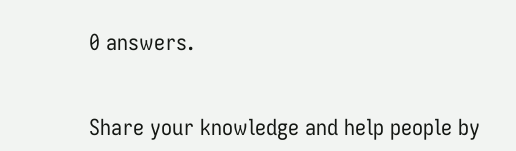0 answers.


Share your knowledge and help people by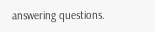answering questions.